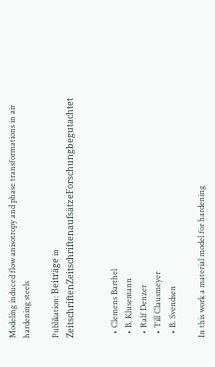Modeling induced flow anisotropy and phase transformations in air hardening steels

Publikation: Beiträge in ZeitschriftenZeitschriftenaufsätzeForschungbegutachtet


  • Clemens Barthel
  • B. Klusemann
  • Ralf Denzer
  • Till Clausmeyer
  • B. Svendsen

In this work a material model for hardening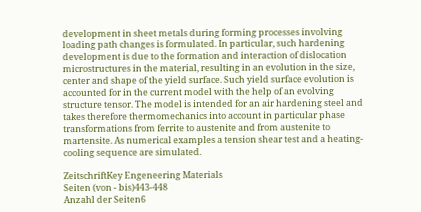development in sheet metals during forming processes involving loading path changes is formulated. In particular, such hardening development is due to the formation and interaction of dislocation microstructures in the material, resulting in an evolution in the size, center and shape of the yield surface. Such yield surface evolution is accounted for in the current model with the help of an evolving structure tensor. The model is intended for an air hardening steel and takes therefore thermomechanics into account in particular phase transformations from ferrite to austenite and from austenite to martensite. As numerical examples a tension shear test and a heating-cooling sequence are simulated.

ZeitschriftKey Engeneering Materials
Seiten (von - bis)443-448
Anzahl der Seiten6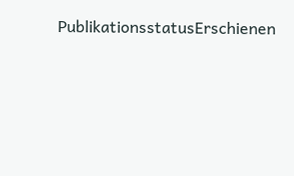PublikationsstatusErschienen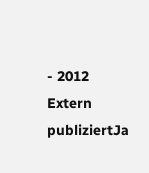- 2012
Extern publiziertJa